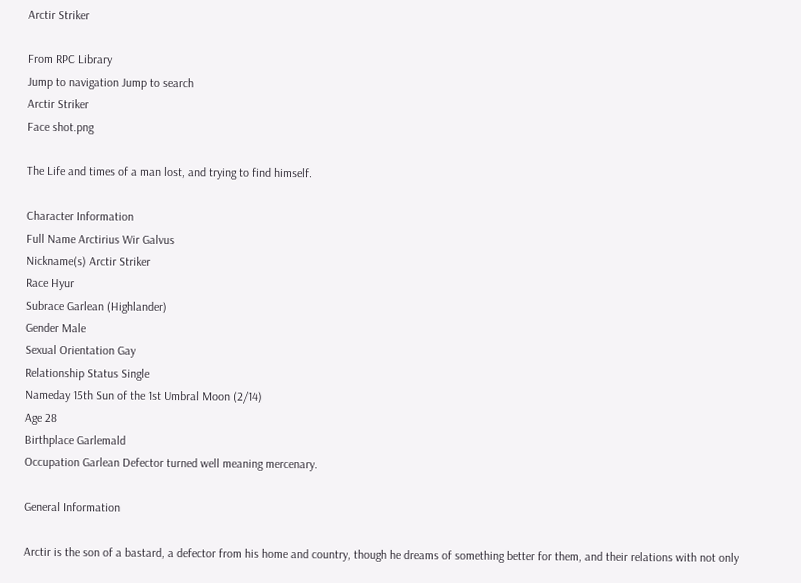Arctir Striker

From RPC Library
Jump to navigation Jump to search
Arctir Striker
Face shot.png

The Life and times of a man lost, and trying to find himself.

Character Information
Full Name Arctirius Wir Galvus
Nickname(s) Arctir Striker
Race Hyur
Subrace Garlean (Highlander)
Gender Male
Sexual Orientation Gay
Relationship Status Single
Nameday 15th Sun of the 1st Umbral Moon (2/14)
Age 28
Birthplace Garlemald
Occupation Garlean Defector turned well meaning mercenary.

General Information

Arctir is the son of a bastard, a defector from his home and country, though he dreams of something better for them, and their relations with not only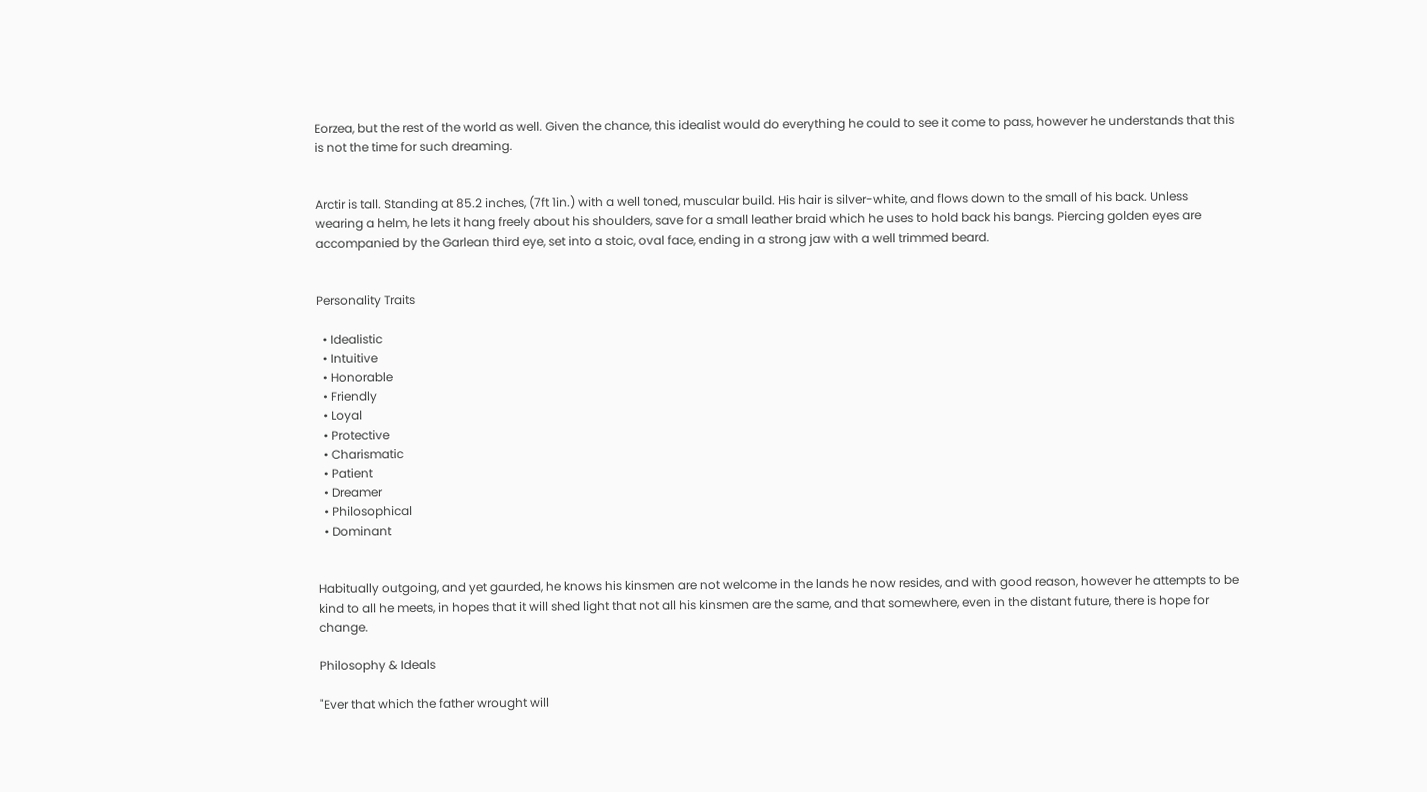Eorzea, but the rest of the world as well. Given the chance, this idealist would do everything he could to see it come to pass, however he understands that this is not the time for such dreaming.


Arctir is tall. Standing at 85.2 inches, (7ft 1in.) with a well toned, muscular build. His hair is silver-white, and flows down to the small of his back. Unless wearing a helm, he lets it hang freely about his shoulders, save for a small leather braid which he uses to hold back his bangs. Piercing golden eyes are accompanied by the Garlean third eye, set into a stoic, oval face, ending in a strong jaw with a well trimmed beard.


Personality Traits

  • Idealistic
  • Intuitive
  • Honorable
  • Friendly
  • Loyal
  • Protective
  • Charismatic
  • Patient
  • Dreamer
  • Philosophical
  • Dominant


Habitually outgoing, and yet gaurded, he knows his kinsmen are not welcome in the lands he now resides, and with good reason, however he attempts to be kind to all he meets, in hopes that it will shed light that not all his kinsmen are the same, and that somewhere, even in the distant future, there is hope for change.

Philosophy & Ideals

"Ever that which the father wrought will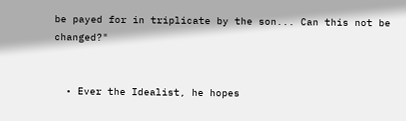be payed for in triplicate by the son... Can this not be changed?"


  • Ever the Idealist, he hopes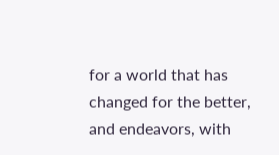for a world that has changed for the better, and endeavors, with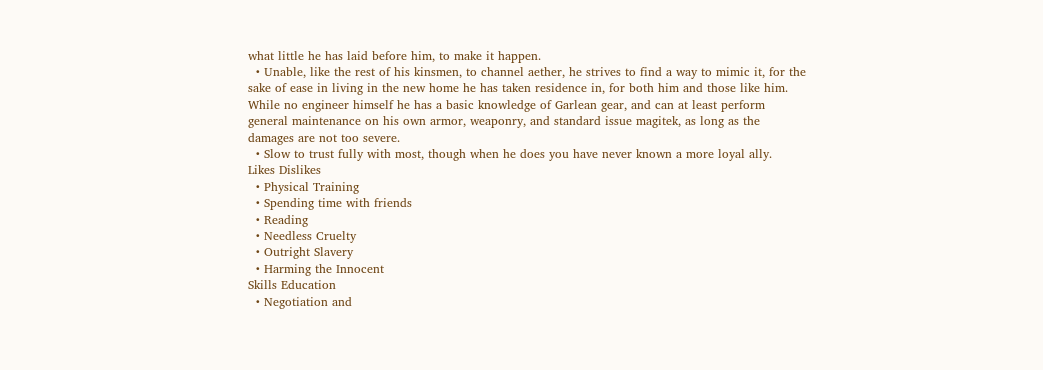what little he has laid before him, to make it happen.
  • Unable, like the rest of his kinsmen, to channel aether, he strives to find a way to mimic it, for the sake of ease in living in the new home he has taken residence in, for both him and those like him. While no engineer himself he has a basic knowledge of Garlean gear, and can at least perform general maintenance on his own armor, weaponry, and standard issue magitek, as long as the damages are not too severe.
  • Slow to trust fully with most, though when he does you have never known a more loyal ally.
Likes Dislikes
  • Physical Training
  • Spending time with friends
  • Reading
  • Needless Cruelty
  • Outright Slavery
  • Harming the Innocent
Skills Education
  • Negotiation and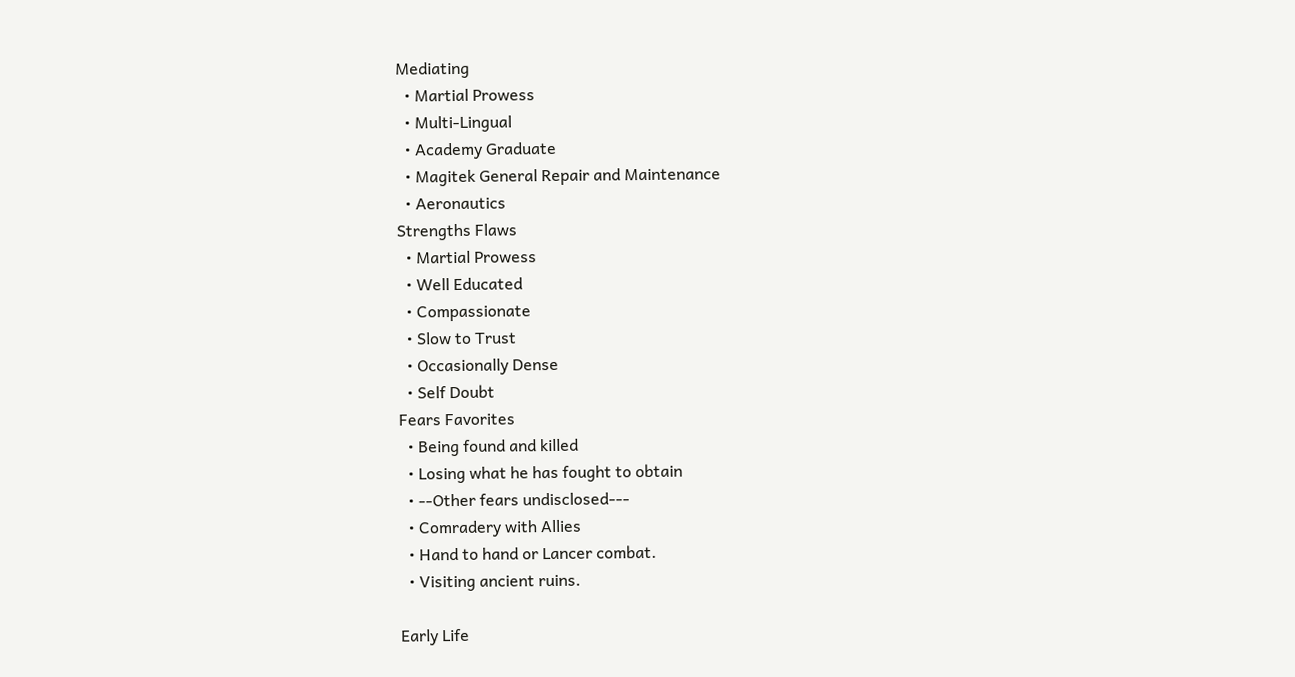Mediating
  • Martial Prowess
  • Multi-Lingual
  • Academy Graduate
  • Magitek General Repair and Maintenance
  • Aeronautics
Strengths Flaws
  • Martial Prowess
  • Well Educated
  • Compassionate
  • Slow to Trust
  • Occasionally Dense
  • Self Doubt
Fears Favorites
  • Being found and killed
  • Losing what he has fought to obtain
  • --Other fears undisclosed---
  • Comradery with Allies
  • Hand to hand or Lancer combat.
  • Visiting ancient ruins.

Early Life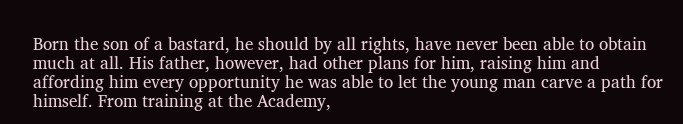Born the son of a bastard, he should by all rights, have never been able to obtain much at all. His father, however, had other plans for him, raising him and affording him every opportunity he was able to let the young man carve a path for himself. From training at the Academy,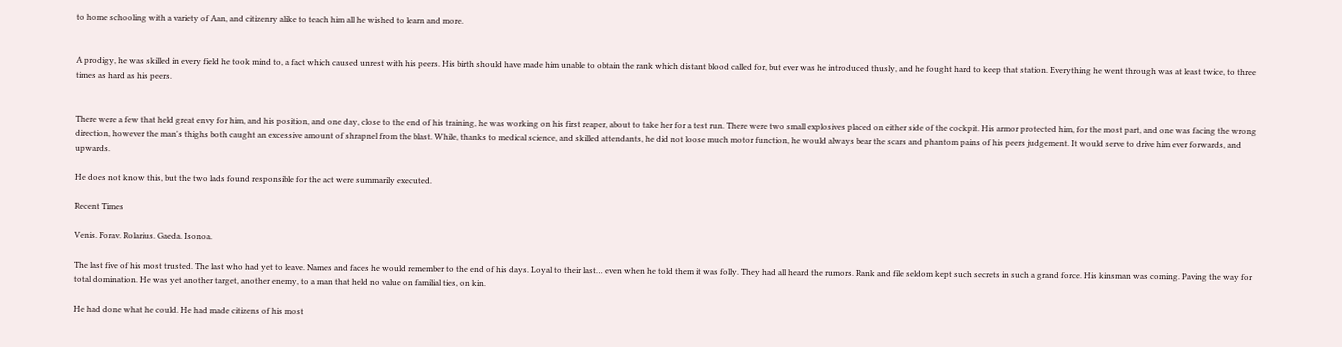to home schooling with a variety of Aan, and citizenry alike to teach him all he wished to learn and more.


A prodigy, he was skilled in every field he took mind to, a fact which caused unrest with his peers. His birth should have made him unable to obtain the rank which distant blood called for, but ever was he introduced thusly, and he fought hard to keep that station. Everything he went through was at least twice, to three times as hard as his peers.


There were a few that held great envy for him, and his position, and one day, close to the end of his training, he was working on his first reaper, about to take her for a test run. There were two small explosives placed on either side of the cockpit. His armor protected him, for the most part, and one was facing the wrong direction, however the man's thighs both caught an excessive amount of shrapnel from the blast. While, thanks to medical science, and skilled attendants, he did not loose much motor function, he would always bear the scars and phantom pains of his peers judgement. It would serve to drive him ever forwards, and upwards.

He does not know this, but the two lads found responsible for the act were summarily executed.

Recent Times

Venis. Forav. Rolarius. Gaeda. Isonoa.

The last five of his most trusted. The last who had yet to leave. Names and faces he would remember to the end of his days. Loyal to their last… even when he told them it was folly. They had all heard the rumors. Rank and file seldom kept such secrets in such a grand force. His kinsman was coming. Paving the way for total domination. He was yet another target, another enemy, to a man that held no value on familial ties, on kin.

He had done what he could. He had made citizens of his most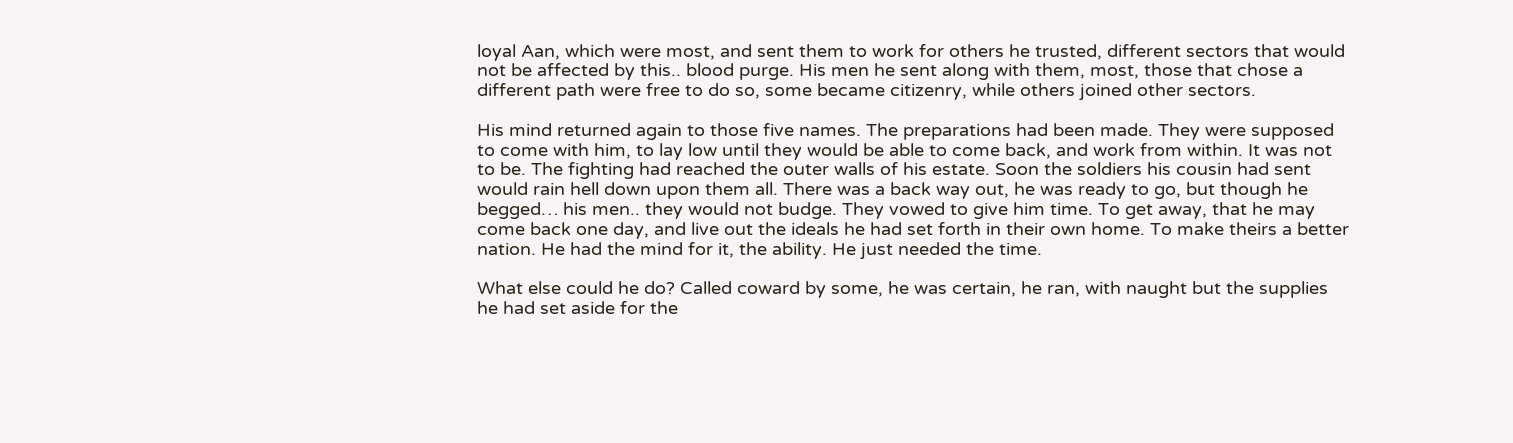loyal Aan, which were most, and sent them to work for others he trusted, different sectors that would not be affected by this.. blood purge. His men he sent along with them, most, those that chose a different path were free to do so, some became citizenry, while others joined other sectors.

His mind returned again to those five names. The preparations had been made. They were supposed to come with him, to lay low until they would be able to come back, and work from within. It was not to be. The fighting had reached the outer walls of his estate. Soon the soldiers his cousin had sent would rain hell down upon them all. There was a back way out, he was ready to go, but though he begged… his men.. they would not budge. They vowed to give him time. To get away, that he may come back one day, and live out the ideals he had set forth in their own home. To make theirs a better nation. He had the mind for it, the ability. He just needed the time.

What else could he do? Called coward by some, he was certain, he ran, with naught but the supplies he had set aside for the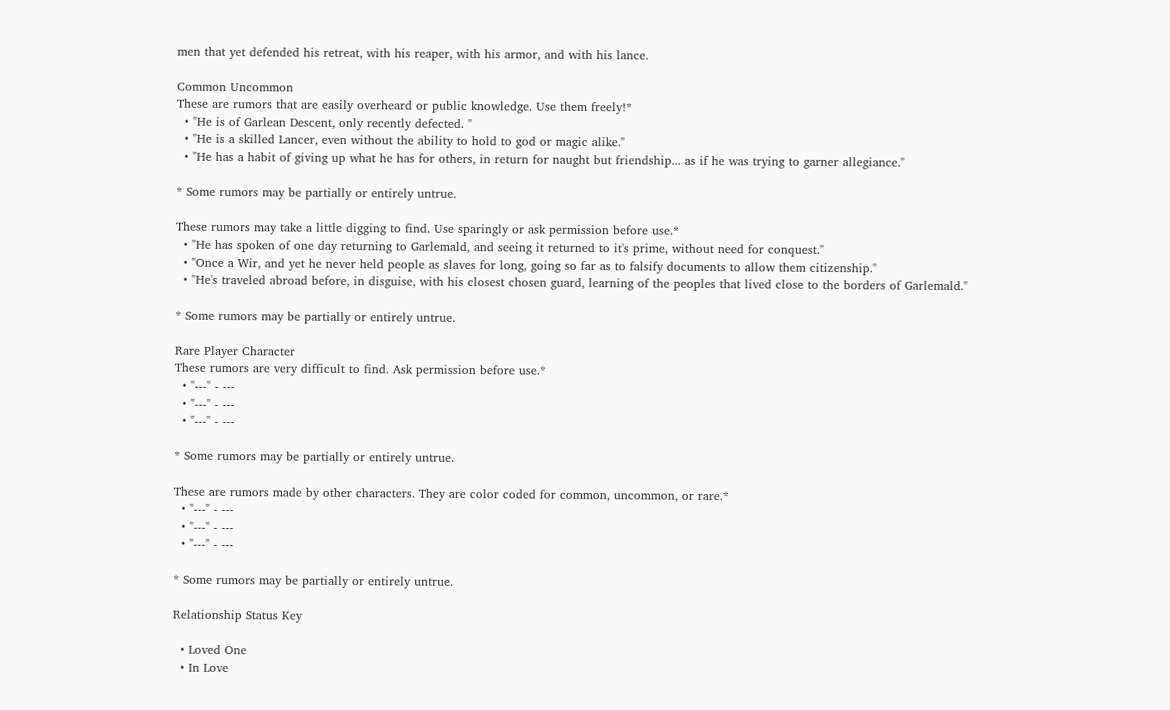men that yet defended his retreat, with his reaper, with his armor, and with his lance.

Common Uncommon
These are rumors that are easily overheard or public knowledge. Use them freely!*
  • "He is of Garlean Descent, only recently defected. "
  • "He is a skilled Lancer, even without the ability to hold to god or magic alike."
  • "He has a habit of giving up what he has for others, in return for naught but friendship... as if he was trying to garner allegiance."

* Some rumors may be partially or entirely untrue.

These rumors may take a little digging to find. Use sparingly or ask permission before use.*
  • "He has spoken of one day returning to Garlemald, and seeing it returned to it's prime, without need for conquest."
  • "Once a Wir, and yet he never held people as slaves for long, going so far as to falsify documents to allow them citizenship."
  • "He's traveled abroad before, in disguise, with his closest chosen guard, learning of the peoples that lived close to the borders of Garlemald."

* Some rumors may be partially or entirely untrue.

Rare Player Character
These rumors are very difficult to find. Ask permission before use.*
  • "---" - ---
  • "---" - ---
  • "---" - ---

* Some rumors may be partially or entirely untrue.

These are rumors made by other characters. They are color coded for common, uncommon, or rare.*
  • "---" - ---
  • "---" - ---
  • "---" - ---

* Some rumors may be partially or entirely untrue.

Relationship Status Key

  • Loved One
  • In Love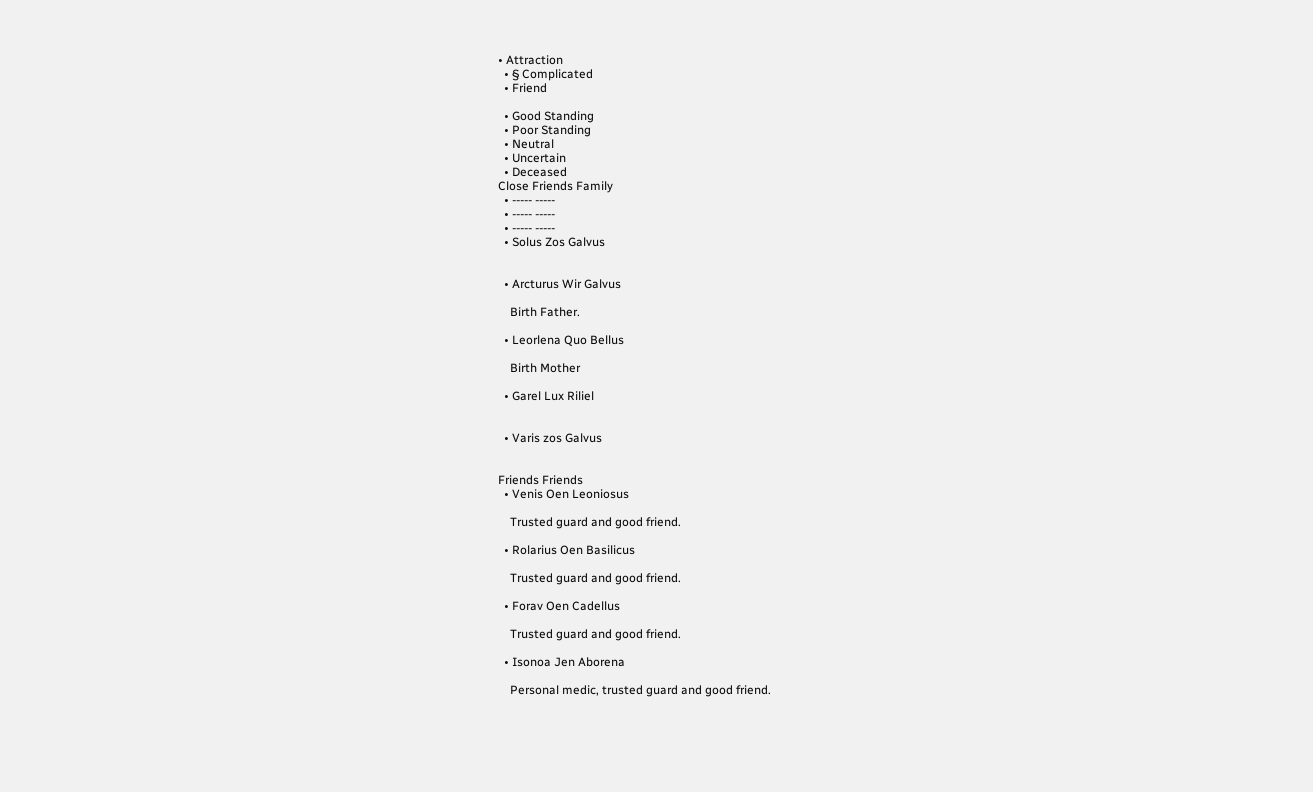• Attraction
  • § Complicated
  • Friend

  • Good Standing
  • Poor Standing
  • Neutral
  • Uncertain
  • Deceased
Close Friends Family
  • ----- -----
  • ----- -----
  • ----- -----
  • Solus Zos Galvus


  • Arcturus Wir Galvus

    Birth Father.

  • Leorlena Quo Bellus

    Birth Mother

  • Garel Lux Riliel


  • Varis zos Galvus


Friends Friends
  • Venis Oen Leoniosus

    Trusted guard and good friend.

  • Rolarius Oen Basilicus

    Trusted guard and good friend.

  • Forav Oen Cadellus

    Trusted guard and good friend.

  • Isonoa Jen Aborena

    Personal medic, trusted guard and good friend.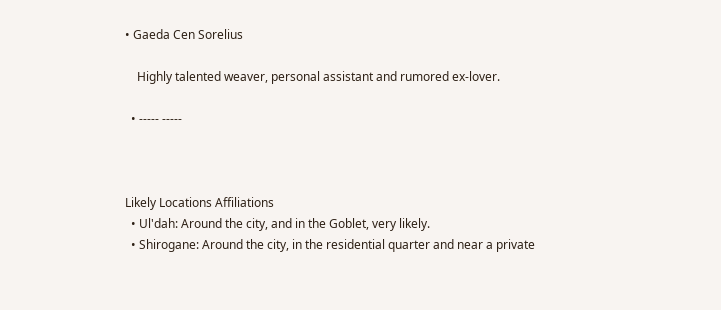• Gaeda Cen Sorelius

    Highly talented weaver, personal assistant and rumored ex-lover.

  • ----- -----



Likely Locations Affiliations
  • Ul'dah: Around the city, and in the Goblet, very likely.
  • Shirogane: Around the city, in the residential quarter and near a private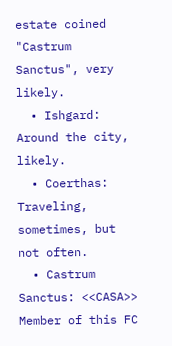estate coined "Castrum Sanctus", very likely.
  • Ishgard: Around the city, likely.
  • Coerthas: Traveling, sometimes, but not often.
  • Castrum Sanctus: <<CASA>> Member of this FC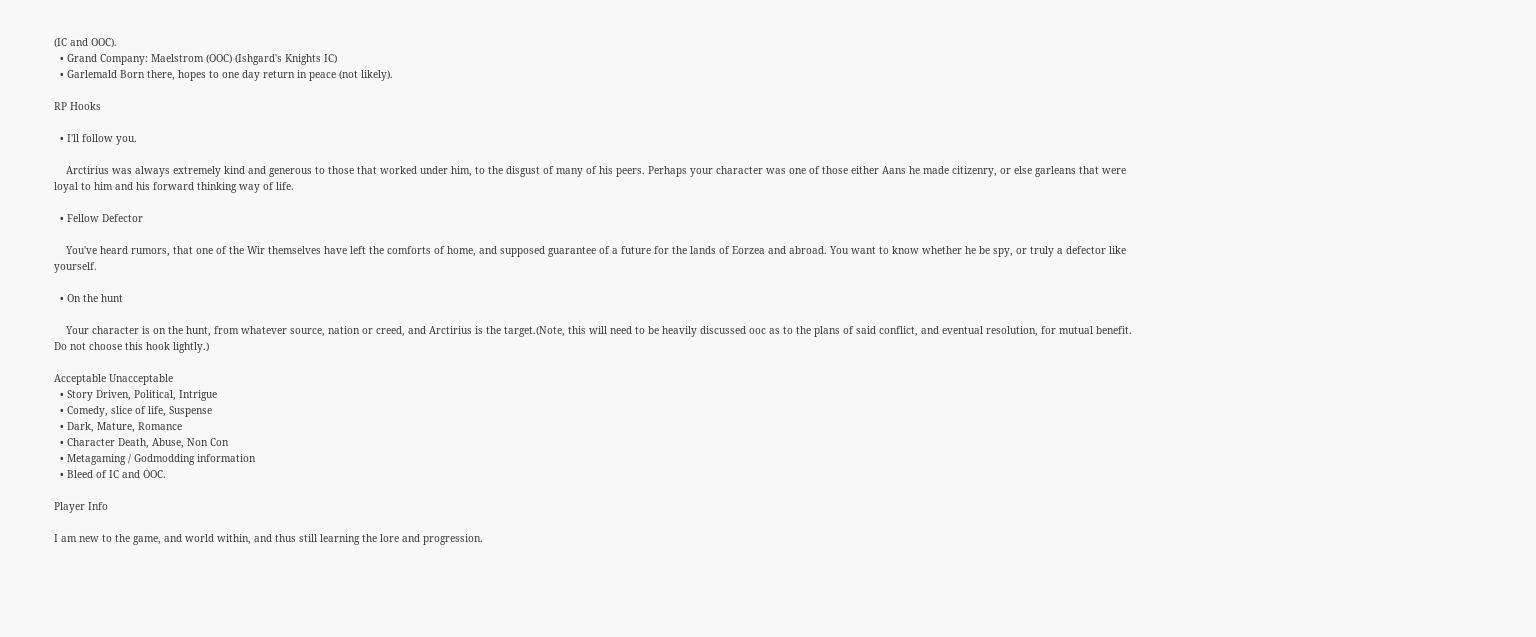(IC and OOC).
  • Grand Company: Maelstrom (OOC) (Ishgard's Knights IC)
  • Garlemald Born there, hopes to one day return in peace (not likely).

RP Hooks

  • I'll follow you.

    Arctirius was always extremely kind and generous to those that worked under him, to the disgust of many of his peers. Perhaps your character was one of those either Aans he made citizenry, or else garleans that were loyal to him and his forward thinking way of life.

  • Fellow Defector

    You've heard rumors, that one of the Wir themselves have left the comforts of home, and supposed guarantee of a future for the lands of Eorzea and abroad. You want to know whether he be spy, or truly a defector like yourself.

  • On the hunt

    Your character is on the hunt, from whatever source, nation or creed, and Arctirius is the target.(Note, this will need to be heavily discussed ooc as to the plans of said conflict, and eventual resolution, for mutual benefit. Do not choose this hook lightly.)

Acceptable Unacceptable
  • Story Driven, Political, Intrigue
  • Comedy, slice of life, Suspense
  • Dark, Mature, Romance
  • Character Death, Abuse, Non Con
  • Metagaming / Godmodding information
  • Bleed of IC and OOC.

Player Info

I am new to the game, and world within, and thus still learning the lore and progression.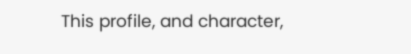This profile, and character,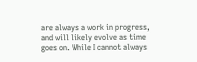are always a work in progress, and will likely evolve as time goes on. While I cannot always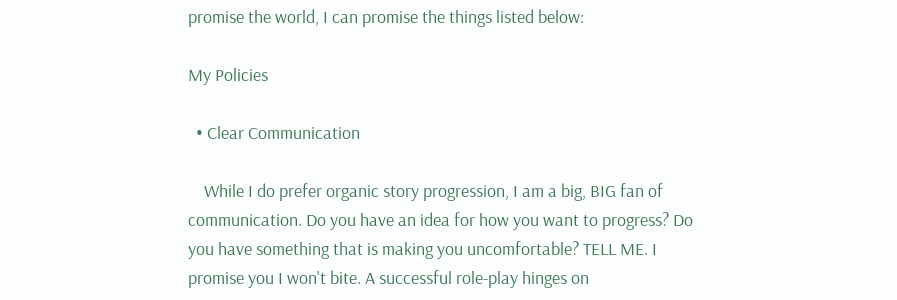promise the world, I can promise the things listed below:

My Policies

  • Clear Communication

    While I do prefer organic story progression, I am a big, BIG fan of communication. Do you have an idea for how you want to progress? Do you have something that is making you uncomfortable? TELL ME. I promise you I won't bite. A successful role-play hinges on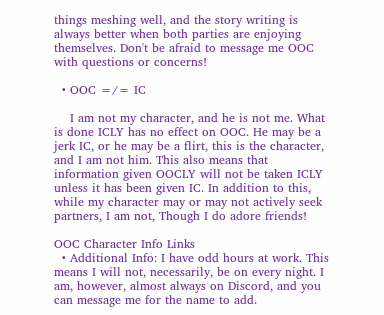things meshing well, and the story writing is always better when both parties are enjoying themselves. Don't be afraid to message me OOC with questions or concerns!

  • OOC =/= IC

    I am not my character, and he is not me. What is done ICLY has no effect on OOC. He may be a jerk IC, or he may be a flirt, this is the character, and I am not him. This also means that information given OOCLY will not be taken ICLY unless it has been given IC. In addition to this, while my character may or may not actively seek partners, I am not, Though I do adore friends!

OOC Character Info Links
  • Additional Info: I have odd hours at work. This means I will not, necessarily, be on every night. I am, however, almost always on Discord, and you can message me for the name to add.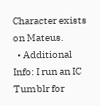Character exists on Mateus.
  • Additional Info: I run an IC Tumblr for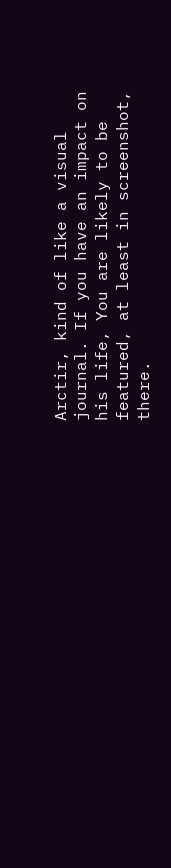Arctir, kind of like a visual journal. If you have an impact on his life, You are likely to be featured, at least in screenshot, there.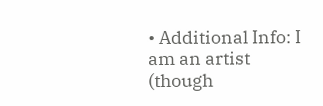• Additional Info: I am an artist (though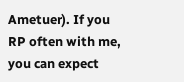Ametuer). If you RP often with me, you can expect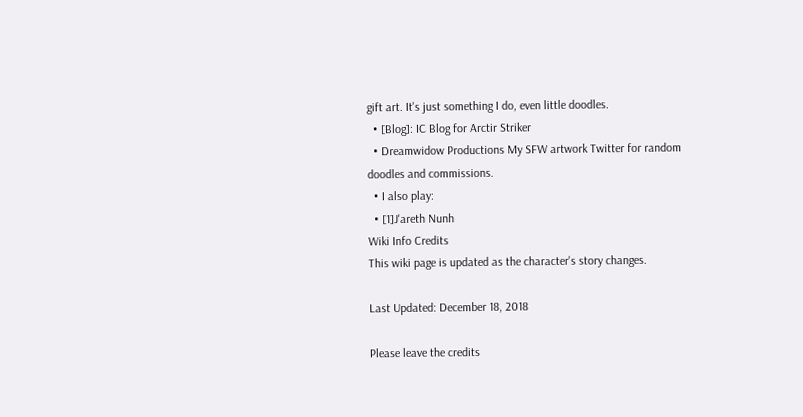gift art. It's just something I do, even little doodles.
  • [Blog]: IC Blog for Arctir Striker
  • Dreamwidow Productions My SFW artwork Twitter for random doodles and commissions.
  • I also play:
  • [1]J'areth Nunh
Wiki Info Credits
This wiki page is updated as the character's story changes.

Last Updated: December 18, 2018

Please leave the credits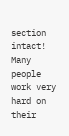section intact! Many people work very hard on their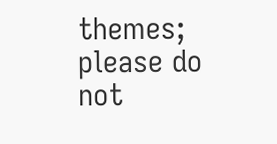themes; please do not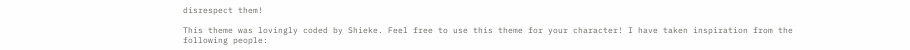disrespect them!

This theme was lovingly coded by Shieke. Feel free to use this theme for your character! I have taken inspiration from the following people: